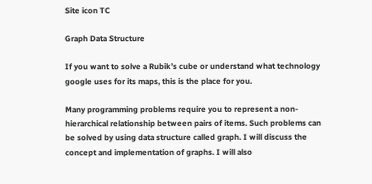Site icon TC

Graph Data Structure

If you want to solve a Rubik’s cube or understand what technology google uses for its maps, this is the place for you.

Many programming problems require you to represent a non-hierarchical relationship between pairs of items. Such problems can be solved by using data structure called graph. I will discuss the concept and implementation of graphs. I will also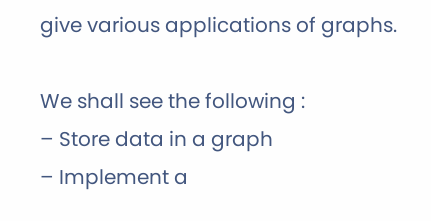give various applications of graphs.

We shall see the following :
– Store data in a graph
– Implement a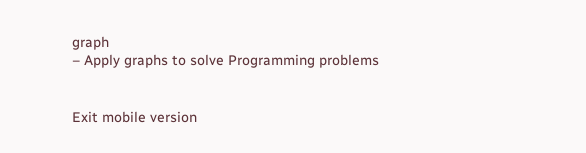graph
– Apply graphs to solve Programming problems


Exit mobile version